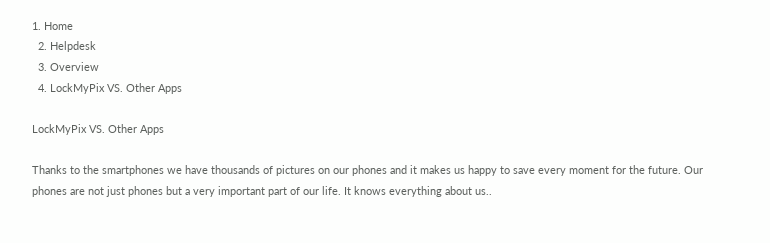1. Home
  2. Helpdesk
  3. Overview
  4. LockMyPix VS. Other Apps

LockMyPix VS. Other Apps

Thanks to the smartphones we have thousands of pictures on our phones and it makes us happy to save every moment for the future. Our phones are not just phones but a very important part of our life. It knows everything about us..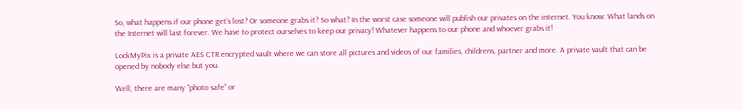So, what happens if our phone get’s lost? Or someone grabs it? So what? In the worst case someone will publish our privates on the internet. You know: What lands on the Internet will last forever. We have to protect ourselves to keep our privacy! Whatever happens to our phone and whoever grabs it!

LockMyPix is a private AES CTR encrypted vault where we can store all pictures and videos of our families, childrens, partner and more. A private vault that can be opened by nobody else but you.

Well, there are many “photo safe” or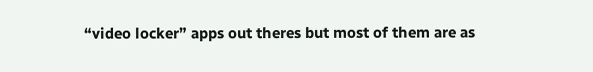“video locker” apps out theres but most of them are as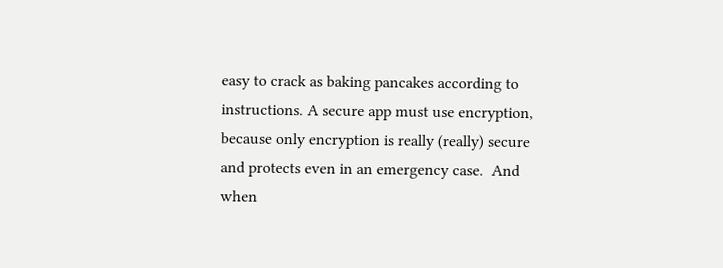easy to crack as baking pancakes according to instructions. A secure app must use encryption, because only encryption is really (really) secure and protects even in an emergency case.  And when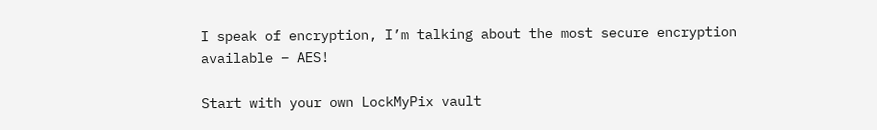I speak of encryption, I’m talking about the most secure encryption available – AES!

Start with your own LockMyPix vault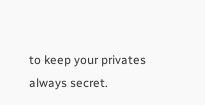to keep your privates always secret.